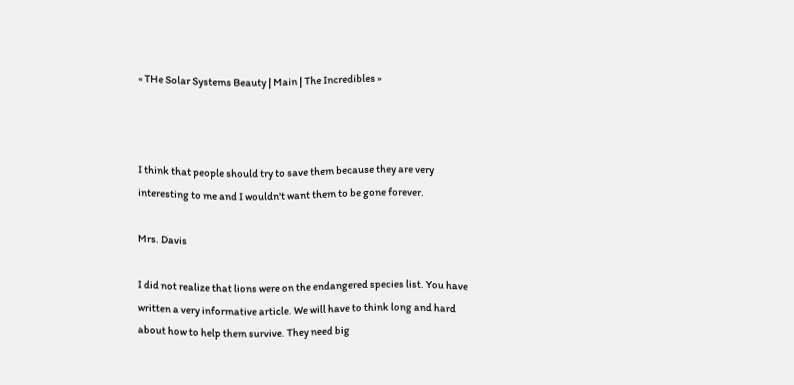« THe Solar Systems Beauty | Main | The Incredibles »



I think that people should try to save them because they are very interesting to me and I wouldn't want them to be gone forever.

Mrs. Davis

I did not realize that lions were on the endangered species list. You have written a very informative article. We will have to think long and hard about how to help them survive. They need big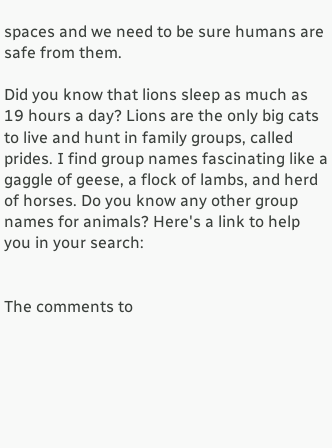spaces and we need to be sure humans are safe from them.

Did you know that lions sleep as much as 19 hours a day? Lions are the only big cats to live and hunt in family groups, called prides. I find group names fascinating like a gaggle of geese, a flock of lambs, and herd of horses. Do you know any other group names for animals? Here's a link to help you in your search:


The comments to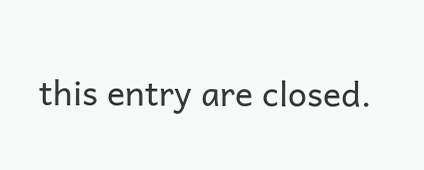this entry are closed.